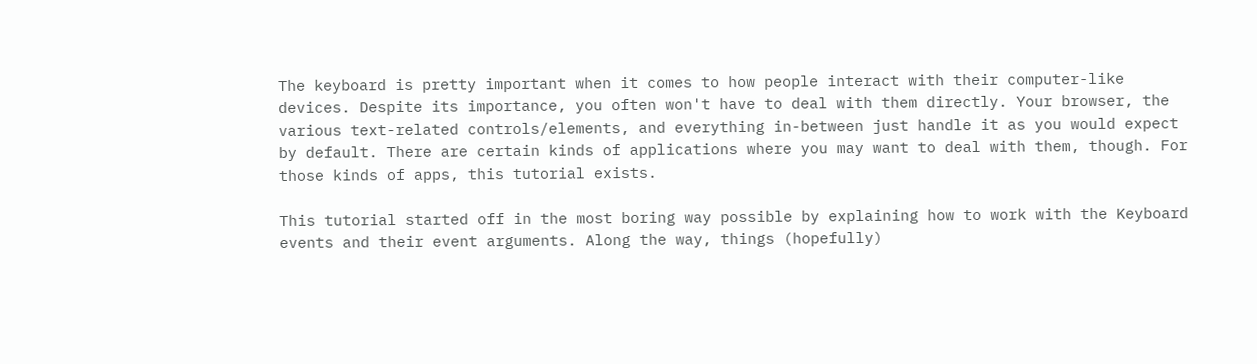The keyboard is pretty important when it comes to how people interact with their computer-like devices. Despite its importance, you often won't have to deal with them directly. Your browser, the various text-related controls/elements, and everything in-between just handle it as you would expect by default. There are certain kinds of applications where you may want to deal with them, though. For those kinds of apps, this tutorial exists.

This tutorial started off in the most boring way possible by explaining how to work with the Keyboard events and their event arguments. Along the way, things (hopefully)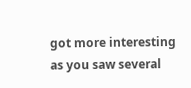got more interesting as you saw several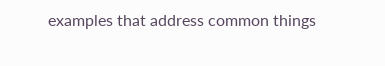examples that address common things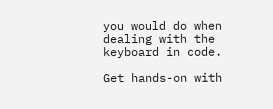you would do when dealing with the keyboard in code.

Get hands-on with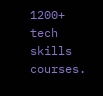1200+ tech skills courses.